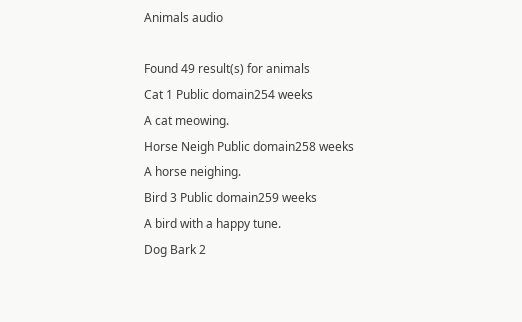Animals audio

Found 49 result(s) for animals
Cat 1 Public domain254 weeks
A cat meowing.
Horse Neigh Public domain258 weeks
A horse neighing.
Bird 3 Public domain259 weeks
A bird with a happy tune.
Dog Bark 2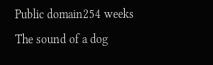Public domain254 weeks
The sound of a dog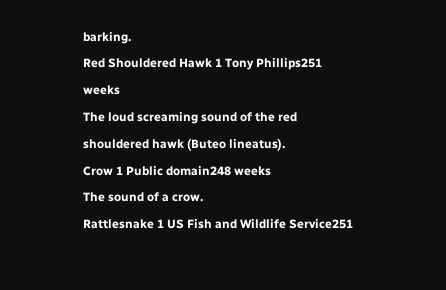barking.
Red Shouldered Hawk 1 Tony Phillips251 weeks
The loud screaming sound of the red shouldered hawk (Buteo lineatus).
Crow 1 Public domain248 weeks
The sound of a crow.
Rattlesnake 1 US Fish and Wildlife Service251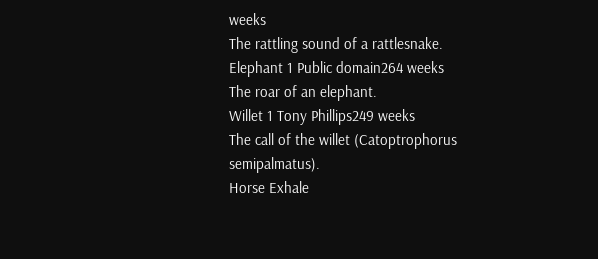weeks
The rattling sound of a rattlesnake.
Elephant 1 Public domain264 weeks
The roar of an elephant.
Willet 1 Tony Phillips249 weeks
The call of the willet (Catoptrophorus semipalmatus).
Horse Exhale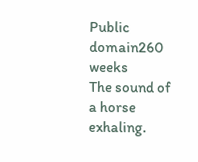Public domain260 weeks
The sound of a horse exhaling.